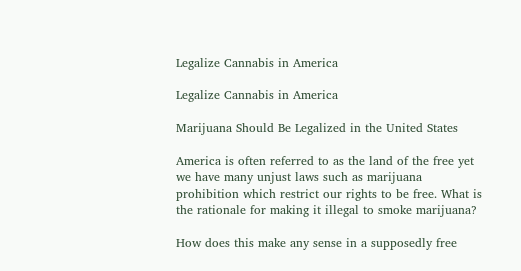Legalize Cannabis in America

Legalize Cannabis in America

Marijuana Should Be Legalized in the United States

America is often referred to as the land of the free yet we have many unjust laws such as marijuana prohibition which restrict our rights to be free. What is the rationale for making it illegal to smoke marijuana?

How does this make any sense in a supposedly free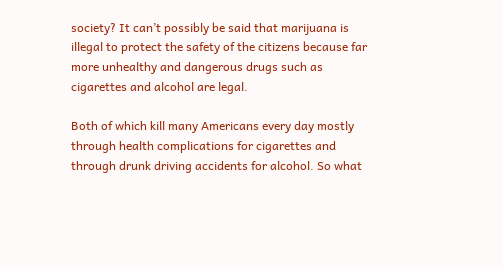society? It can’t possibly be said that marijuana is illegal to protect the safety of the citizens because far more unhealthy and dangerous drugs such as cigarettes and alcohol are legal.

Both of which kill many Americans every day mostly through health complications for cigarettes and through drunk driving accidents for alcohol. So what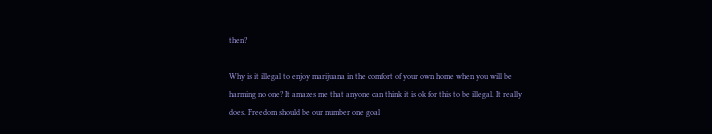then?

Why is it illegal to enjoy marijuana in the comfort of your own home when you will be harming no one? It amazes me that anyone can think it is ok for this to be illegal. It really does. Freedom should be our number one goal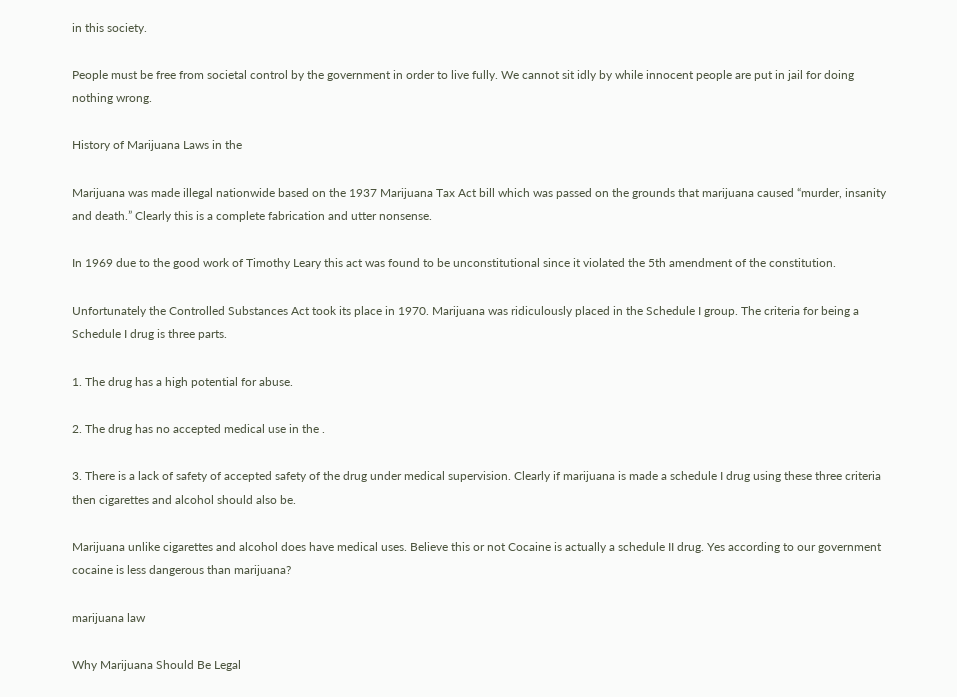in this society.

People must be free from societal control by the government in order to live fully. We cannot sit idly by while innocent people are put in jail for doing nothing wrong.

History of Marijuana Laws in the

Marijuana was made illegal nationwide based on the 1937 Marijuana Tax Act bill which was passed on the grounds that marijuana caused “murder, insanity and death.” Clearly this is a complete fabrication and utter nonsense.

In 1969 due to the good work of Timothy Leary this act was found to be unconstitutional since it violated the 5th amendment of the constitution.

Unfortunately the Controlled Substances Act took its place in 1970. Marijuana was ridiculously placed in the Schedule I group. The criteria for being a Schedule I drug is three parts.

1. The drug has a high potential for abuse.

2. The drug has no accepted medical use in the .

3. There is a lack of safety of accepted safety of the drug under medical supervision. Clearly if marijuana is made a schedule I drug using these three criteria then cigarettes and alcohol should also be.

Marijuana unlike cigarettes and alcohol does have medical uses. Believe this or not Cocaine is actually a schedule II drug. Yes according to our government cocaine is less dangerous than marijuana?

marijuana law

Why Marijuana Should Be Legal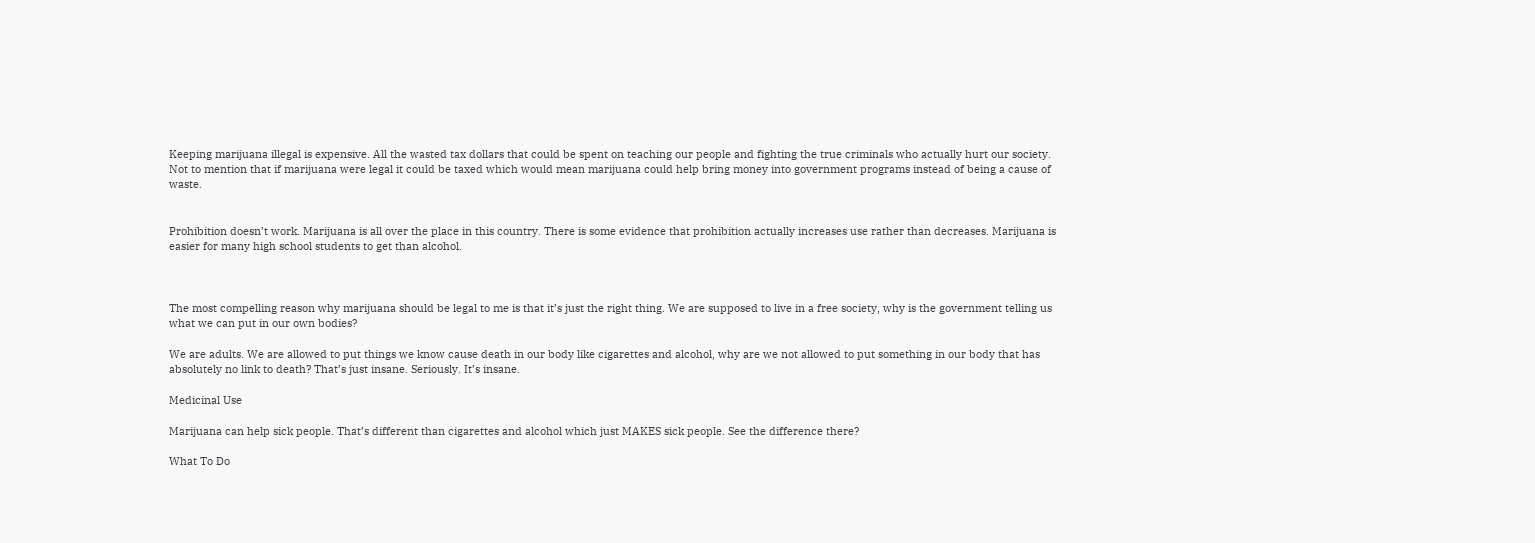Keeping marijuana illegal is expensive. All the wasted tax dollars that could be spent on teaching our people and fighting the true criminals who actually hurt our society. Not to mention that if marijuana were legal it could be taxed which would mean marijuana could help bring money into government programs instead of being a cause of waste.


Prohibition doesn’t work. Marijuana is all over the place in this country. There is some evidence that prohibition actually increases use rather than decreases. Marijuana is easier for many high school students to get than alcohol.



The most compelling reason why marijuana should be legal to me is that it’s just the right thing. We are supposed to live in a free society, why is the government telling us what we can put in our own bodies?

We are adults. We are allowed to put things we know cause death in our body like cigarettes and alcohol, why are we not allowed to put something in our body that has absolutely no link to death? That’s just insane. Seriously. It’s insane.

Medicinal Use

Marijuana can help sick people. That’s different than cigarettes and alcohol which just MAKES sick people. See the difference there?

What To Do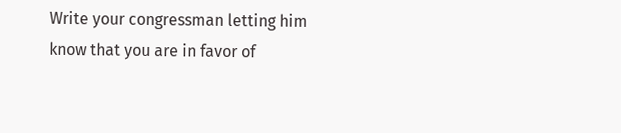Write your congressman letting him know that you are in favor of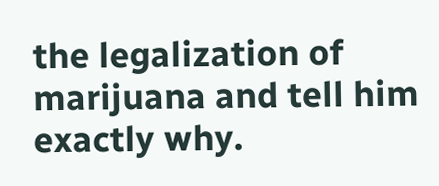the legalization of marijuana and tell him exactly why.